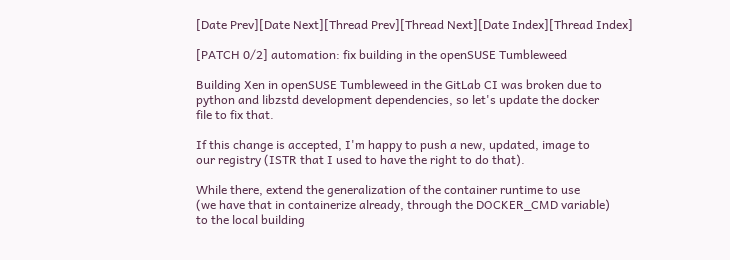[Date Prev][Date Next][Thread Prev][Thread Next][Date Index][Thread Index]

[PATCH 0/2] automation: fix building in the openSUSE Tumbleweed

Building Xen in openSUSE Tumbleweed in the GitLab CI was broken due to
python and libzstd development dependencies, so let's update the docker
file to fix that.

If this change is accepted, I'm happy to push a new, updated, image to
our registry (ISTR that I used to have the right to do that).

While there, extend the generalization of the container runtime to use
(we have that in containerize already, through the DOCKER_CMD variable)
to the local building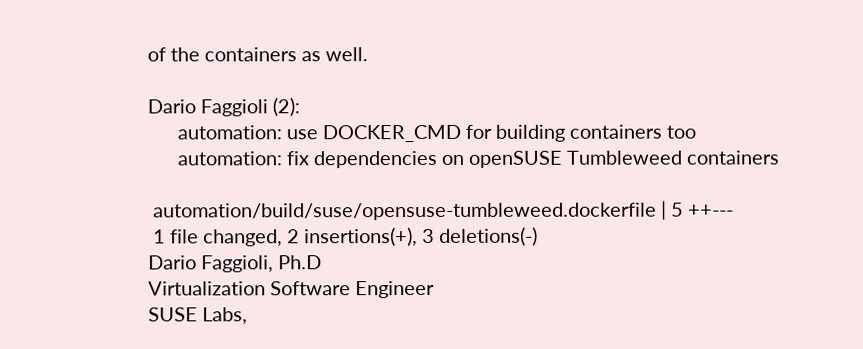of the containers as well.

Dario Faggioli (2):
      automation: use DOCKER_CMD for building containers too
      automation: fix dependencies on openSUSE Tumbleweed containers

 automation/build/suse/opensuse-tumbleweed.dockerfile | 5 ++---
 1 file changed, 2 insertions(+), 3 deletions(-)
Dario Faggioli, Ph.D
Virtualization Software Engineer
SUSE Labs,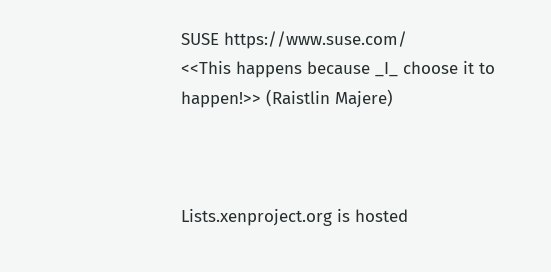SUSE https://www.suse.com/
<<This happens because _I_ choose it to happen!>> (Raistlin Majere)



Lists.xenproject.org is hosted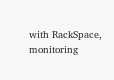with RackSpace, monitoring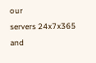our
servers 24x7x365 and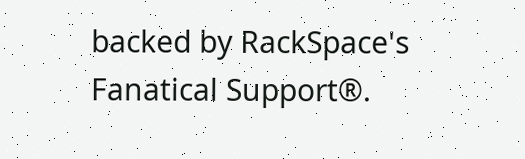backed by RackSpace's Fanatical Support®.